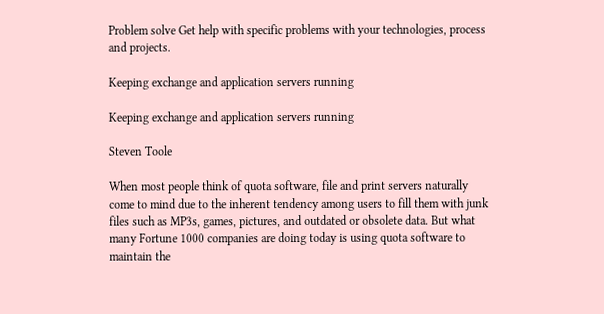Problem solve Get help with specific problems with your technologies, process and projects.

Keeping exchange and application servers running

Keeping exchange and application servers running

Steven Toole

When most people think of quota software, file and print servers naturally come to mind due to the inherent tendency among users to fill them with junk files such as MP3s, games, pictures, and outdated or obsolete data. But what many Fortune 1000 companies are doing today is using quota software to maintain the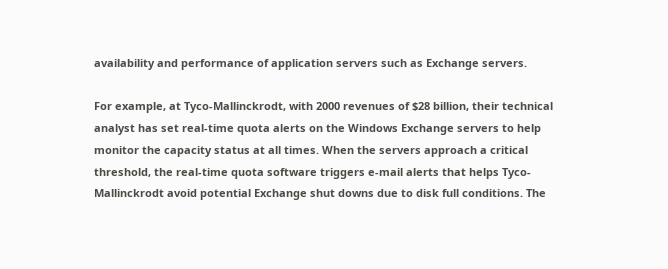availability and performance of application servers such as Exchange servers.

For example, at Tyco-Mallinckrodt, with 2000 revenues of $28 billion, their technical analyst has set real-time quota alerts on the Windows Exchange servers to help monitor the capacity status at all times. When the servers approach a critical threshold, the real-time quota software triggers e-mail alerts that helps Tyco-Mallinckrodt avoid potential Exchange shut downs due to disk full conditions. The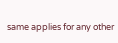same applies for any other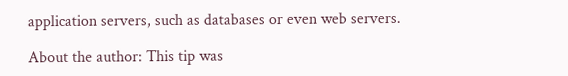application servers, such as databases or even web servers.

About the author: This tip was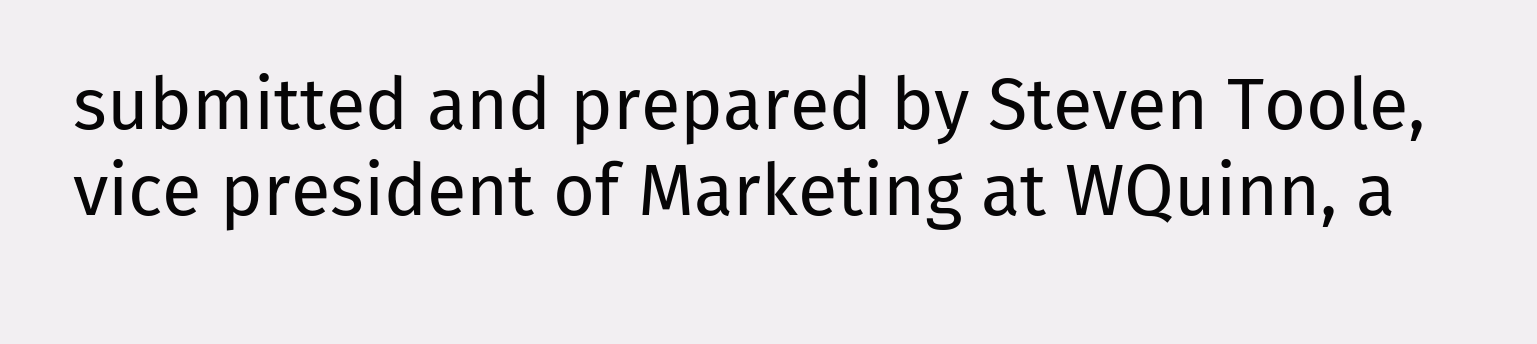submitted and prepared by Steven Toole, vice president of Marketing at WQuinn, a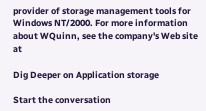provider of storage management tools for Windows NT/2000. For more information about WQuinn, see the company's Web site at

Dig Deeper on Application storage

Start the conversation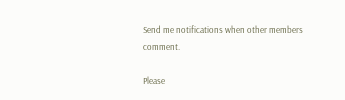Send me notifications when other members comment.

Please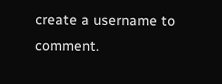create a username to comment.